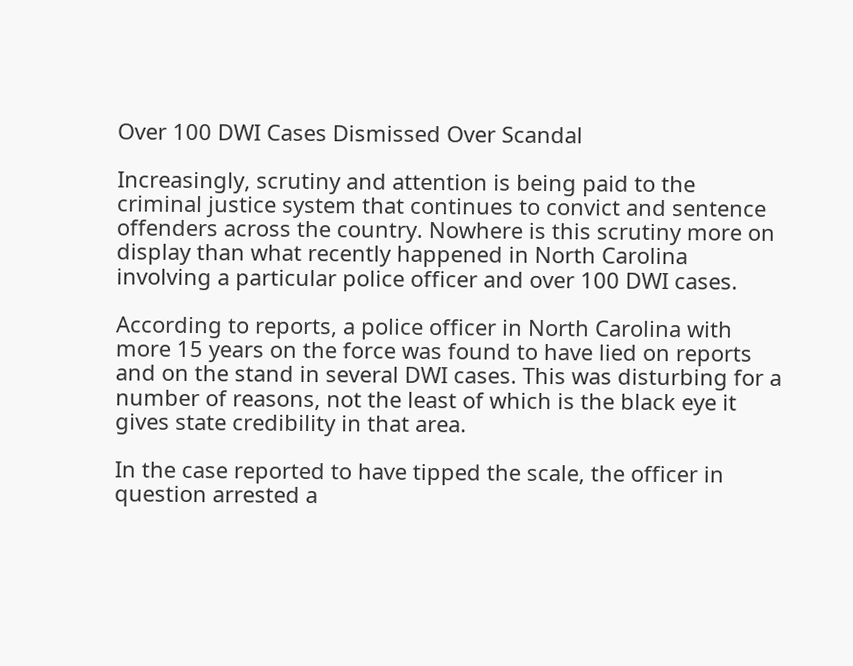Over 100 DWI Cases Dismissed Over Scandal

Increasingly, scrutiny and attention is being paid to the criminal justice system that continues to convict and sentence offenders across the country. Nowhere is this scrutiny more on display than what recently happened in North Carolina involving a particular police officer and over 100 DWI cases.

According to reports, a police officer in North Carolina with more 15 years on the force was found to have lied on reports and on the stand in several DWI cases. This was disturbing for a number of reasons, not the least of which is the black eye it gives state credibility in that area.

In the case reported to have tipped the scale, the officer in question arrested a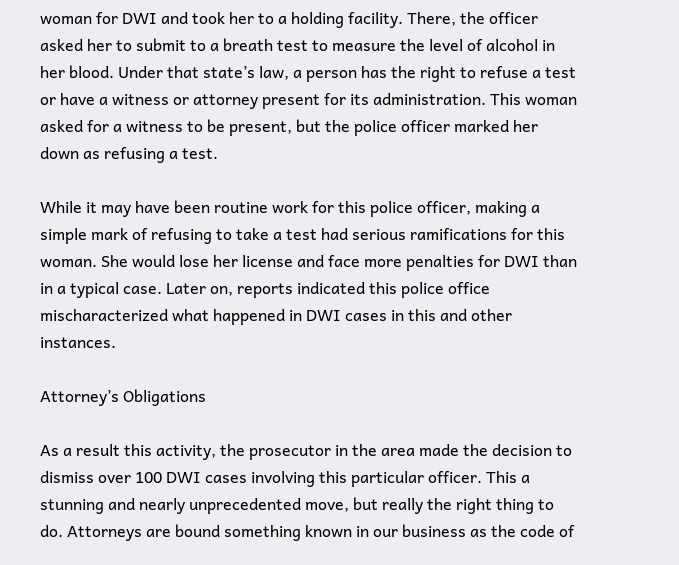woman for DWI and took her to a holding facility. There, the officer asked her to submit to a breath test to measure the level of alcohol in her blood. Under that state’s law, a person has the right to refuse a test or have a witness or attorney present for its administration. This woman asked for a witness to be present, but the police officer marked her down as refusing a test.

While it may have been routine work for this police officer, making a simple mark of refusing to take a test had serious ramifications for this woman. She would lose her license and face more penalties for DWI than in a typical case. Later on, reports indicated this police office mischaracterized what happened in DWI cases in this and other instances.

Attorney’s Obligations

As a result this activity, the prosecutor in the area made the decision to dismiss over 100 DWI cases involving this particular officer. This a stunning and nearly unprecedented move, but really the right thing to do. Attorneys are bound something known in our business as the code of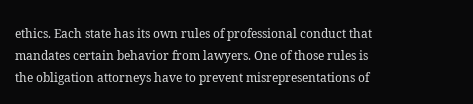ethics. Each state has its own rules of professional conduct that mandates certain behavior from lawyers. One of those rules is the obligation attorneys have to prevent misrepresentations of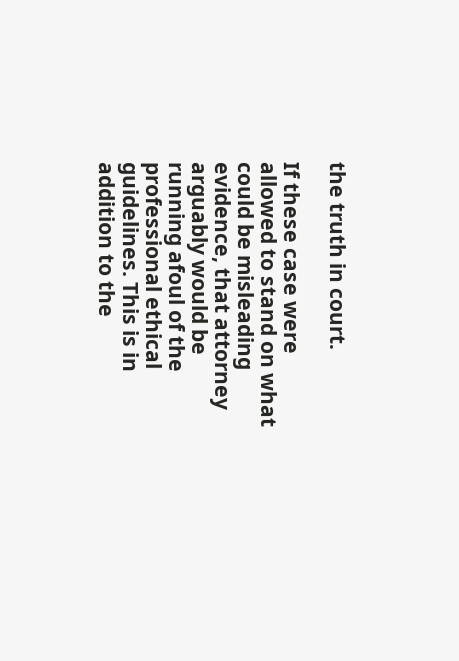the truth in court.

If these case were allowed to stand on what could be misleading evidence, that attorney arguably would be running afoul of the professional ethical guidelines. This is in addition to the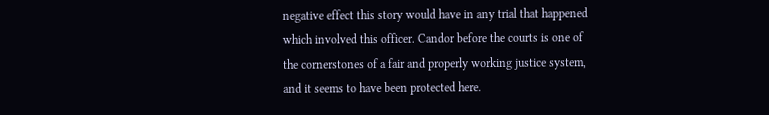negative effect this story would have in any trial that happened which involved this officer. Candor before the courts is one of the cornerstones of a fair and properly working justice system, and it seems to have been protected here.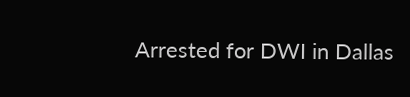Arrested for DWI in Dallas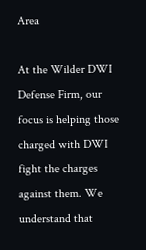Area

At the Wilder DWI Defense Firm, our focus is helping those charged with DWI fight the charges against them. We understand that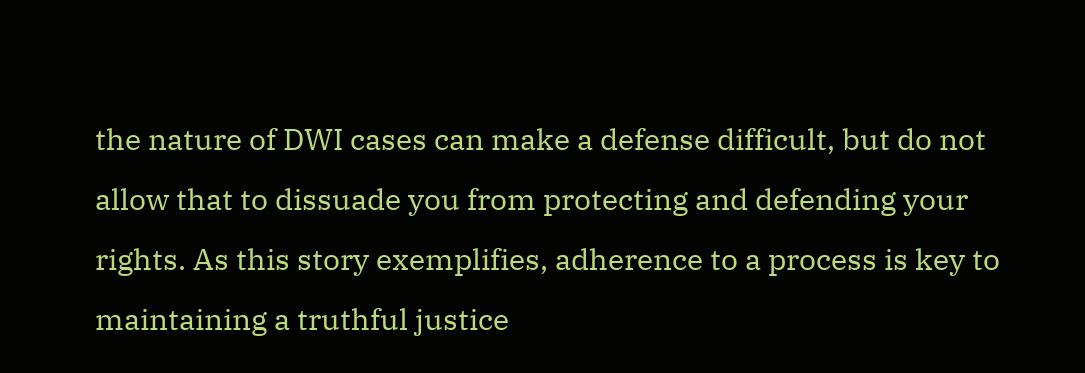the nature of DWI cases can make a defense difficult, but do not allow that to dissuade you from protecting and defending your rights. As this story exemplifies, adherence to a process is key to maintaining a truthful justice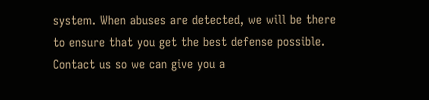system. When abuses are detected, we will be there to ensure that you get the best defense possible. Contact us so we can give you a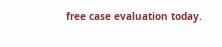free case evaluation today.